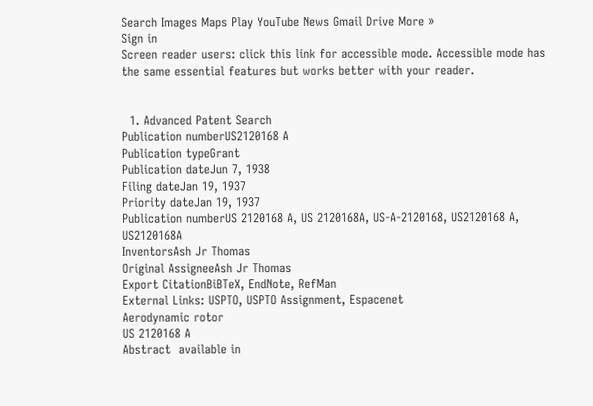Search Images Maps Play YouTube News Gmail Drive More »
Sign in
Screen reader users: click this link for accessible mode. Accessible mode has the same essential features but works better with your reader.


  1. Advanced Patent Search
Publication numberUS2120168 A
Publication typeGrant
Publication dateJun 7, 1938
Filing dateJan 19, 1937
Priority dateJan 19, 1937
Publication numberUS 2120168 A, US 2120168A, US-A-2120168, US2120168 A, US2120168A
InventorsAsh Jr Thomas
Original AssigneeAsh Jr Thomas
Export CitationBiBTeX, EndNote, RefMan
External Links: USPTO, USPTO Assignment, Espacenet
Aerodynamic rotor
US 2120168 A
Abstract  available in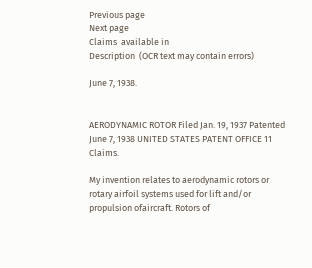Previous page
Next page
Claims  available in
Description  (OCR text may contain errors)

June 7, 1938.


AERODYNAMIC ROTOR Filed Jan. 19, 1937 Patented June 7, 1938 UNITED STATES PATENT OFFICE 11 Claims.

My invention relates to aerodynamic rotors or rotary airfoil systems used for lift and/or propulsion ofaircraft. Rotors of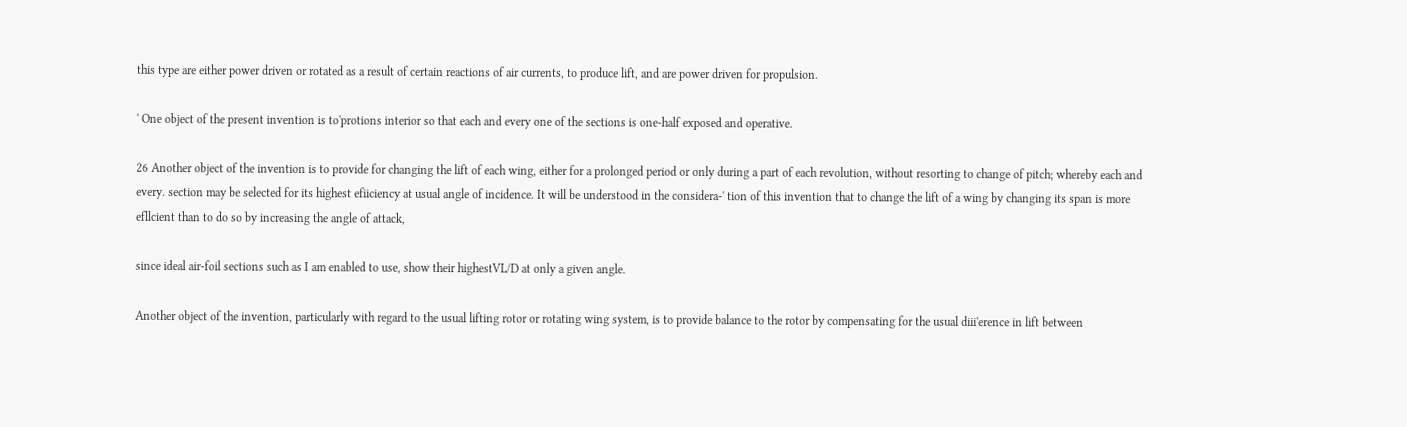this type are either power driven or rotated as a result of certain reactions of air currents, to produce lift, and are power driven for propulsion.

' One object of the present invention is to'protions interior so that each and every one of the sections is one-half exposed and operative.

26 Another object of the invention is to provide for changing the lift of each wing, either for a prolonged period or only during a part of each revolution, without resorting to change of pitch; whereby each and every. section may be selected for its highest efiiciency at usual angle of incidence. It will be understood in the considera-' tion of this invention that to change the lift of a wing by changing its span is more efllcient than to do so by increasing the angle of attack,

since ideal air-foil sections such as I am enabled to use, show their highestVL/D at only a given angle.

Another object of the invention, particularly with regard to the usual lifting rotor or rotating wing system, is to provide balance to the rotor by compensating for the usual diii'erence in lift between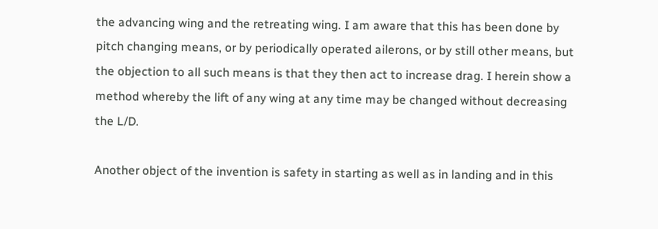the advancing wing and the retreating wing. I am aware that this has been done by pitch changing means, or by periodically operated ailerons, or by still other means, but the objection to all such means is that they then act to increase drag. I herein show a method whereby the lift of any wing at any time may be changed without decreasing the L/D.

Another object of the invention is safety in starting as well as in landing and in this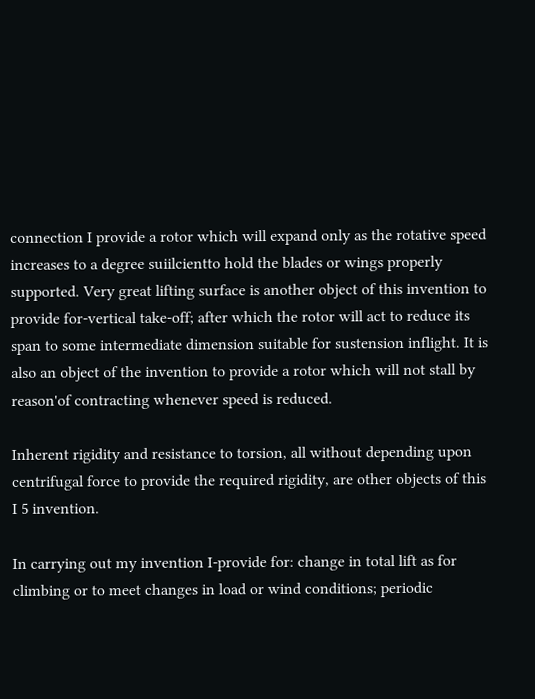connection I provide a rotor which will expand only as the rotative speed increases to a degree suiilcientto hold the blades or wings properly supported. Very great lifting surface is another object of this invention to provide for-vertical take-off; after which the rotor will act to reduce its span to some intermediate dimension suitable for sustension inflight. It is also an object of the invention to provide a rotor which will not stall by reason'of contracting whenever speed is reduced.

Inherent rigidity and resistance to torsion, all without depending upon centrifugal force to provide the required rigidity, are other objects of this I 5 invention.

In carrying out my invention I-provide for: change in total lift as for climbing or to meet changes in load or wind conditions; periodic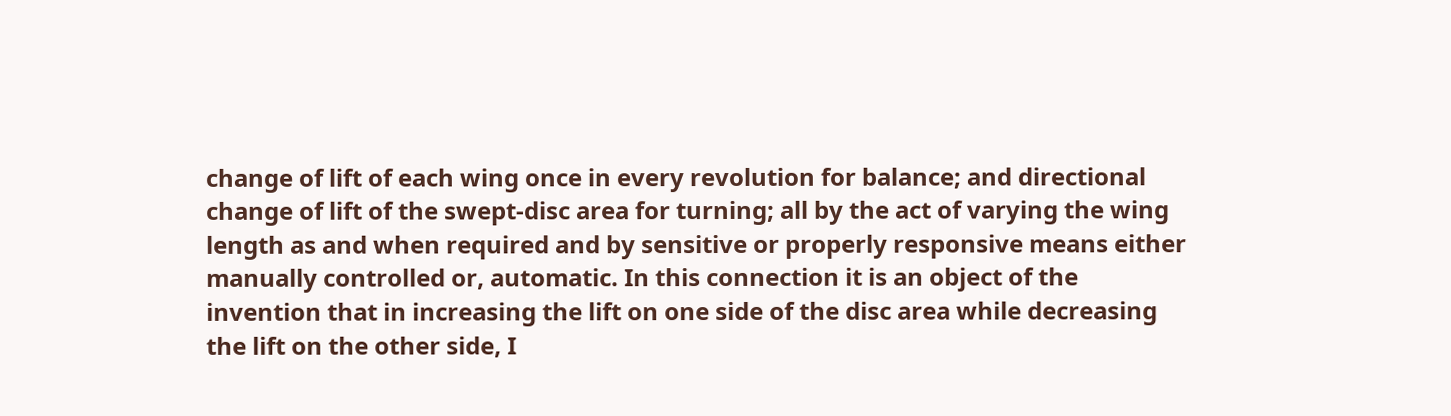change of lift of each wing once in every revolution for balance; and directional change of lift of the swept-disc area for turning; all by the act of varying the wing length as and when required and by sensitive or properly responsive means either manually controlled or, automatic. In this connection it is an object of the invention that in increasing the lift on one side of the disc area while decreasing the lift on the other side, I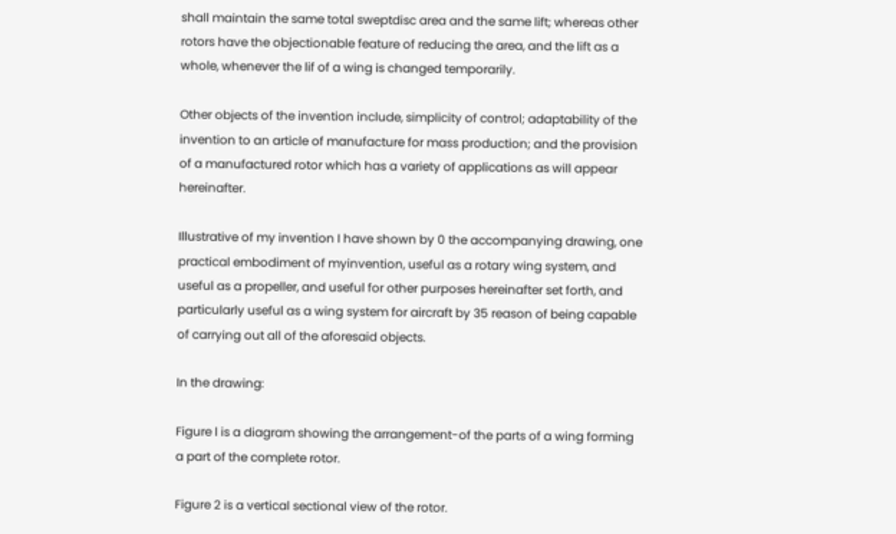shall maintain the same total sweptdisc area and the same lift; whereas other rotors have the objectionable feature of reducing the area, and the lift as a whole, whenever the lif of a wing is changed temporarily.

Other objects of the invention include, simplicity of control; adaptability of the invention to an article of manufacture for mass production; and the provision of a manufactured rotor which has a variety of applications as will appear hereinafter.

Illustrative of my invention I have shown by 0 the accompanying drawing, one practical embodiment of myinvention, useful as a rotary wing system, and useful as a propeller, and useful for other purposes hereinafter set forth, and particularly useful as a wing system for aircraft by 35 reason of being capable of carrying out all of the aforesaid objects.

In the drawing:

Figure l is a diagram showing the arrangement-of the parts of a wing forming a part of the complete rotor.

Figure 2 is a vertical sectional view of the rotor.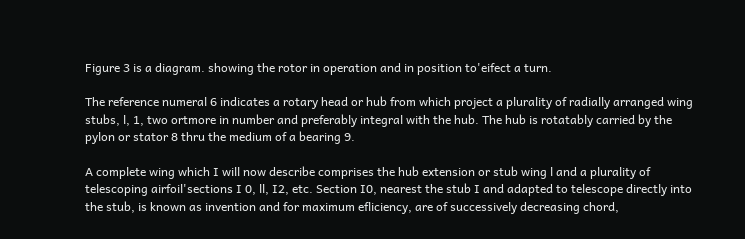Figure 3 is a diagram. showing the rotor in operation and in position to'eifect a turn.

The reference numeral 6 indicates a rotary head or hub from which project a plurality of radially arranged wing stubs, l, 1, two ortmore in number and preferably integral with the hub. The hub is rotatably carried by the pylon or stator 8 thru the medium of a bearing 9.

A complete wing which I will now describe comprises the hub extension or stub wing l and a plurality of telescoping airfoil'sections I 0, ll, I2, etc. Section I0, nearest the stub I and adapted to telescope directly into the stub, is known as invention and for maximum efliciency, are of successively decreasing chord,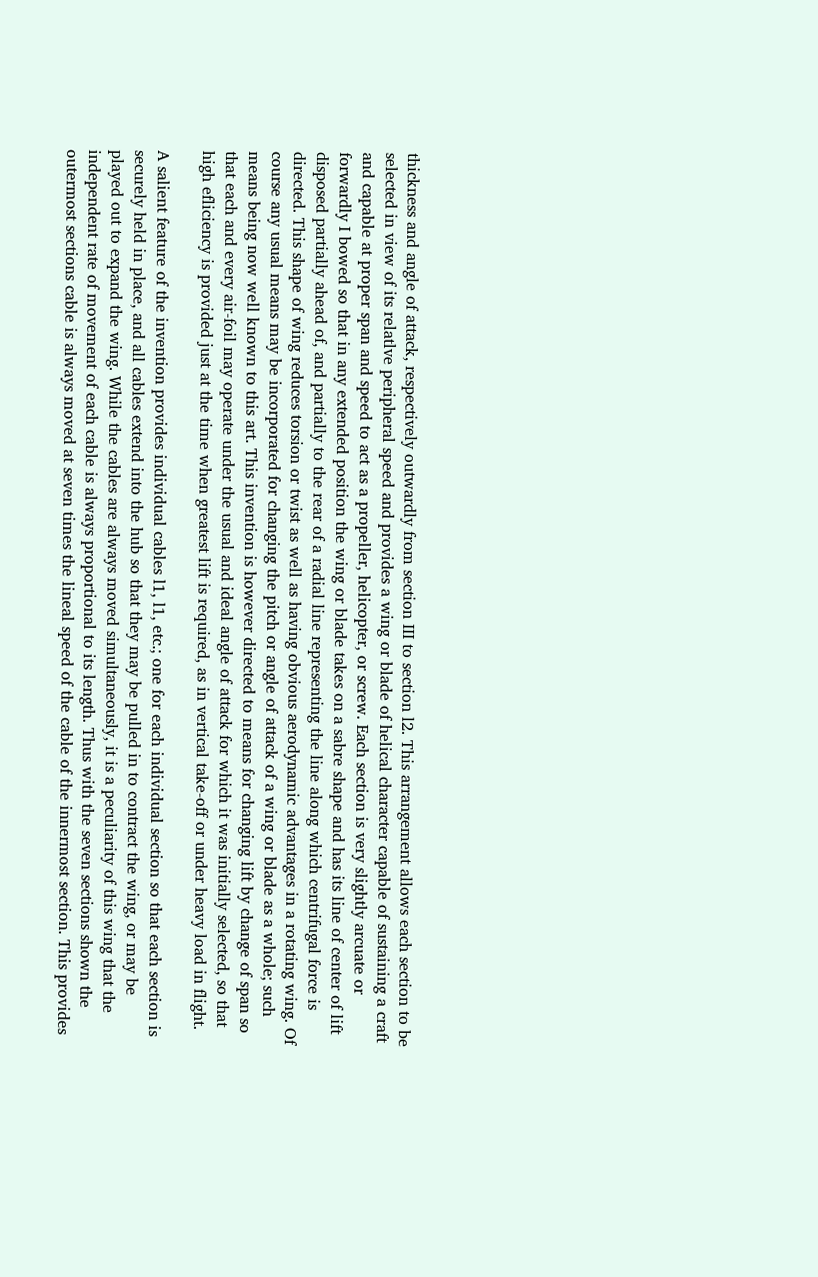thickness and angle of attack, respectively outwardly from section III to section l2. This arrangement allows each section to be selected in view of its relatlve peripheral speed and provides a wing or blade of helical character capable of sustaining a craft and capable at proper span and speed to act as a propeller, helicopter, or screw. Each section is very slightly arcuate or forwardly I bowed so that in any extended position the wing or blade takes on a sabre shape and has its line of center of lift disposed partially ahead of, and partially to the rear of a radial line representing the line along which centrifugal force is directed. This shape of wing reduces torsion or twist as well as having obvious aerodynamic advantages in a rotating wing. Of course any usual means may be incorporated for changing the pitch or angle of attack of a wing or blade as a whole; such means being now well known to this art. This invention is however directed to means for changing lift by change of span so that each and every air-foil may operate under the usual and ideal angle of attack for which it was initially selected, so that high efliciency is provided just at the time when greatest lift is required, as in vertical take-off or under heavy load in flight.

A salient feature of the invention provides individual cables l1, l1, etc.; one for each individual section so that each section is securely held in place, and all cables extend into the hub so that they may be pulled in to contract the wing, or may be played out to expand the wing. While the cables are always moved simultaneously, it is a peculiarity of this wing that the independent rate of movement of each cable is always proportional to its length. Thus with the seven sections shown the outermost sections cable is always moved at seven times the lineal speed of the cable of the innermost section. This provides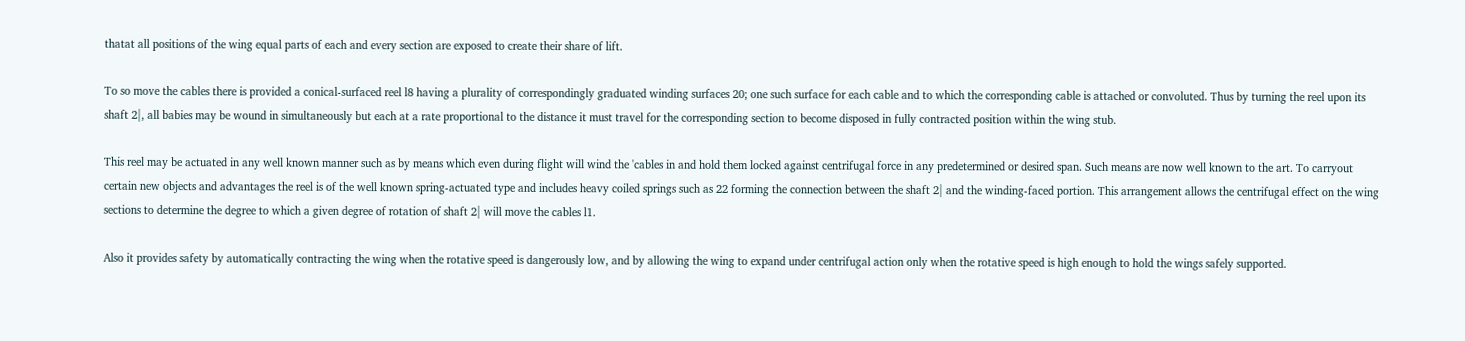thatat all positions of the wing equal parts of each and every section are exposed to create their share of lift.

To so move the cables there is provided a conical-surfaced reel l8 having a plurality of correspondingly graduated winding surfaces 20; one such surface for each cable and to which the corresponding cable is attached or convoluted. Thus by turning the reel upon its shaft 2|, all babies may be wound in simultaneously but each at a rate proportional to the distance it must travel for the corresponding section to become disposed in fully contracted position within the wing stub.

This reel may be actuated in any well known manner such as by means which even during flight will wind the 'cables in and hold them locked against centrifugal force in any predetermined or desired span. Such means are now well known to the art. To carryout certain new objects and advantages the reel is of the well known spring-actuated type and includes heavy coiled springs such as 22 forming the connection between the shaft 2| and the winding-faced portion. This arrangement allows the centrifugal effect on the wing sections to determine the degree to which a given degree of rotation of shaft 2| will move the cables l1.

Also it provides safety by automatically contracting the wing when the rotative speed is dangerously low, and by allowing the wing to expand under centrifugal action only when the rotative speed is high enough to hold the wings safely supported.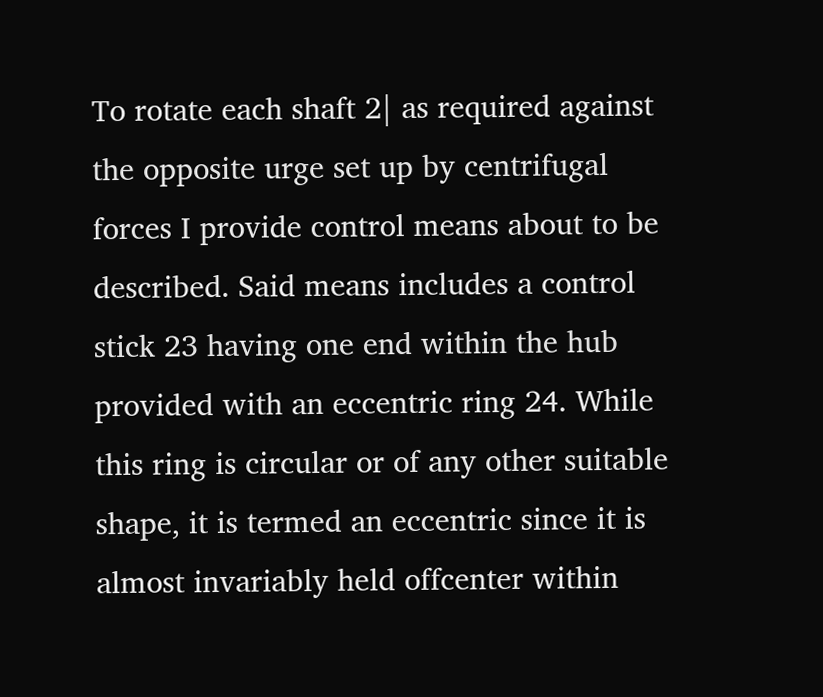To rotate each shaft 2| as required against the opposite urge set up by centrifugal forces I provide control means about to be described. Said means includes a control stick 23 having one end within the hub provided with an eccentric ring 24. While this ring is circular or of any other suitable shape, it is termed an eccentric since it is almost invariably held offcenter within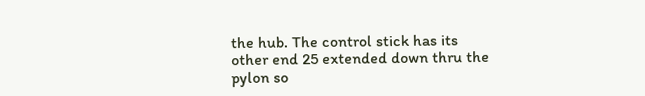the hub. The control stick has its other end 25 extended down thru the pylon so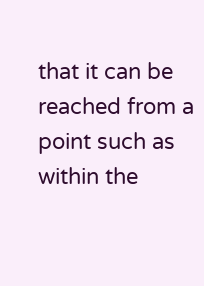that it can be reached from a point such as within the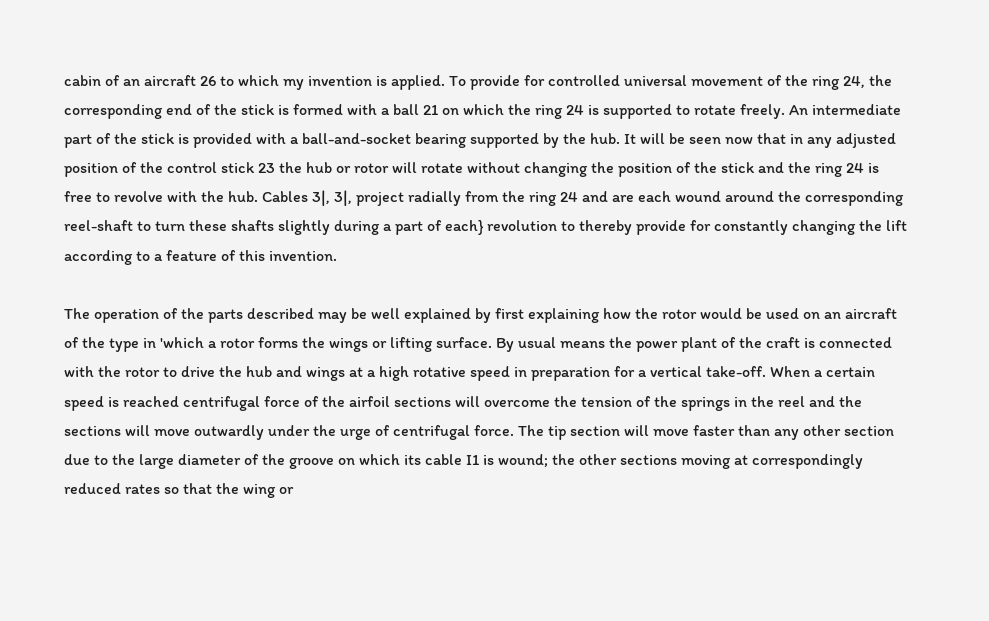cabin of an aircraft 26 to which my invention is applied. To provide for controlled universal movement of the ring 24, the corresponding end of the stick is formed with a ball 21 on which the ring 24 is supported to rotate freely. An intermediate part of the stick is provided with a ball-and-socket bearing supported by the hub. It will be seen now that in any adjusted position of the control stick 23 the hub or rotor will rotate without changing the position of the stick and the ring 24 is free to revolve with the hub. Cables 3|, 3|, project radially from the ring 24 and are each wound around the corresponding reel-shaft to turn these shafts slightly during a part of each} revolution to thereby provide for constantly changing the lift according to a feature of this invention.

The operation of the parts described may be well explained by first explaining how the rotor would be used on an aircraft of the type in 'which a rotor forms the wings or lifting surface. By usual means the power plant of the craft is connected with the rotor to drive the hub and wings at a high rotative speed in preparation for a vertical take-off. When a certain speed is reached centrifugal force of the airfoil sections will overcome the tension of the springs in the reel and the sections will move outwardly under the urge of centrifugal force. The tip section will move faster than any other section due to the large diameter of the groove on which its cable I1 is wound; the other sections moving at correspondingly reduced rates so that the wing or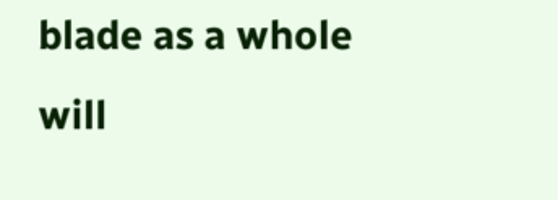blade as a whole will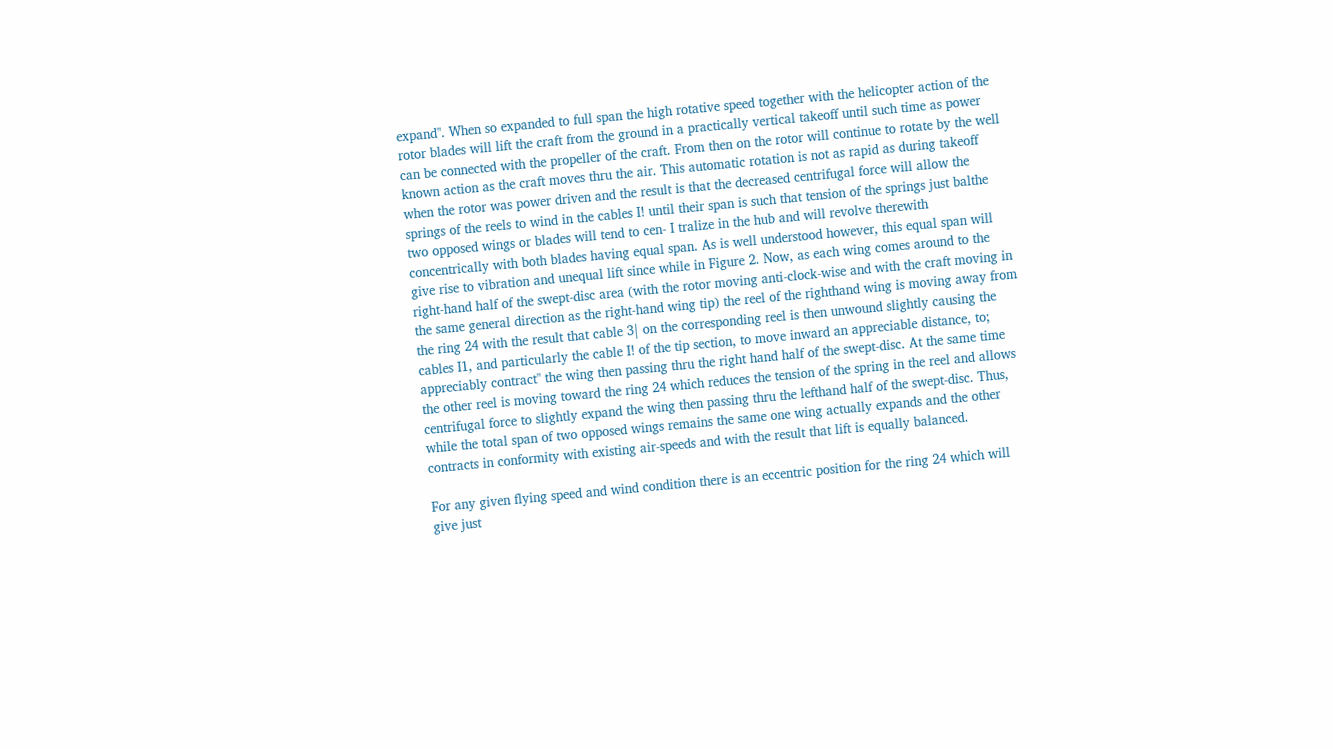expand". When so expanded to full span the high rotative speed together with the helicopter action of the rotor blades will lift the craft from the ground in a practically vertical takeoff until such time as power can be connected with the propeller of the craft. From then on the rotor will continue to rotate by the well known action as the craft moves thru the air. This automatic rotation is not as rapid as during takeoff when the rotor was power driven and the result is that the decreased centrifugal force will allow the springs of the reels to wind in the cables I! until their span is such that tension of the springs just balthe two opposed wings or blades will tend to cen- I tralize in the hub and will revolve therewith concentrically with both blades having equal span. As is well understood however, this equal span will give rise to vibration and unequal lift since while in Figure 2. Now, as each wing comes around to the right-hand half of the swept-disc area (with the rotor moving anti-clock-wise and with the craft moving in the same general direction as the right-hand wing tip) the reel of the righthand wing is moving away from the ring 24 with the result that cable 3| on the corresponding reel is then unwound slightly causing the cables I1, and particularly the cable I! of the tip section, to move inward an appreciable distance, to; appreciably contract" the wing then passing thru the right hand half of the swept-disc. At the same time the other reel is moving toward the ring 24 which reduces the tension of the spring in the reel and allows centrifugal force to slightly expand the wing then passing thru the lefthand half of the swept-disc. Thus, while the total span of two opposed wings remains the same one wing actually expands and the other contracts in conformity with existing air-speeds and with the result that lift is equally balanced.

For any given flying speed and wind condition there is an eccentric position for the ring 24 which will give just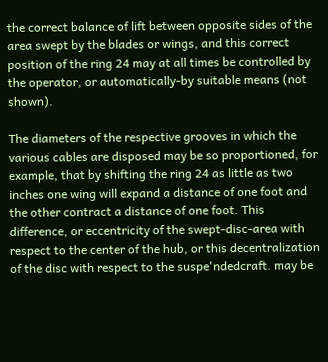the correct balance of lift between opposite sides of the area swept by the blades or wings, and this correct position of the ring 24 may at all times be controlled by the operator, or automatically-by suitable means (not shown).

The diameters of the respective grooves in which the various cables are disposed may be so proportioned, for example, that by shifting the ring 24 as little as two inches one wing will expand a distance of one foot and the other contract a distance of one foot. This difference, or eccentricity of the swept-disc-area with respect to the center of the hub, or this decentralization of the disc with respect to the suspe'ndedcraft. may be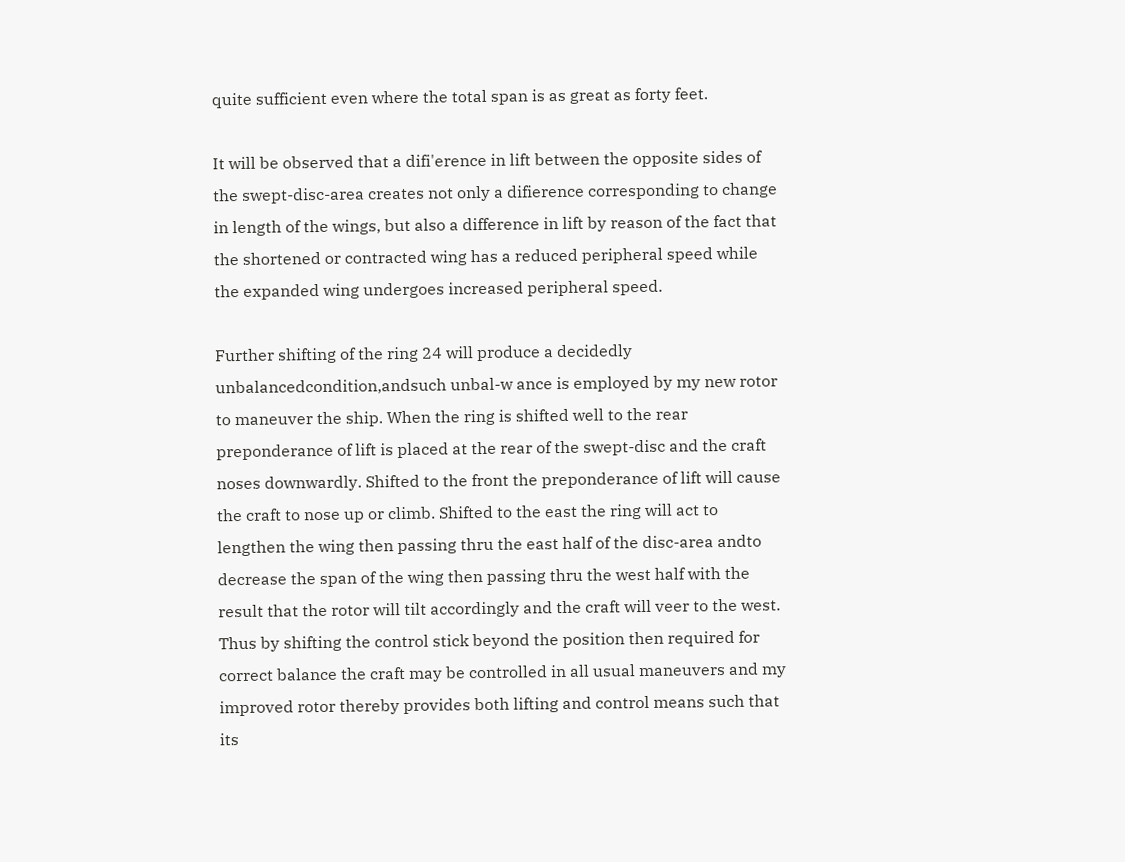quite sufficient even where the total span is as great as forty feet.

It will be observed that a difi'erence in lift between the opposite sides of the swept-disc-area creates not only a difierence corresponding to change in length of the wings, but also a difference in lift by reason of the fact that the shortened or contracted wing has a reduced peripheral speed while the expanded wing undergoes increased peripheral speed.

Further shifting of the ring 24 will produce a decidedly unbalancedcondition,andsuch unbal-w ance is employed by my new rotor to maneuver the ship. When the ring is shifted well to the rear preponderance of lift is placed at the rear of the swept-disc and the craft noses downwardly. Shifted to the front the preponderance of lift will cause the craft to nose up or climb. Shifted to the east the ring will act to lengthen the wing then passing thru the east half of the disc-area andto decrease the span of the wing then passing thru the west half with the result that the rotor will tilt accordingly and the craft will veer to the west. Thus by shifting the control stick beyond the position then required for correct balance the craft may be controlled in all usual maneuvers and my improved rotor thereby provides both lifting and control means such that its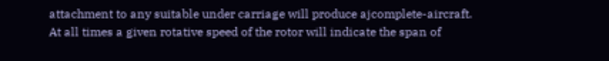attachment to any suitable under carriage will produce ajcomplete-aircraft. At all times a given rotative speed of the rotor will indicate the span of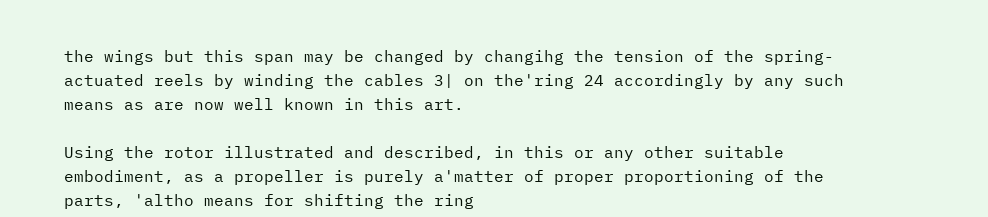the wings but this span may be changed by changihg the tension of the spring-actuated reels by winding the cables 3| on the'ring 24 accordingly by any such means as are now well known in this art.

Using the rotor illustrated and described, in this or any other suitable embodiment, as a propeller is purely a'matter of proper proportioning of the parts, 'altho means for shifting the ring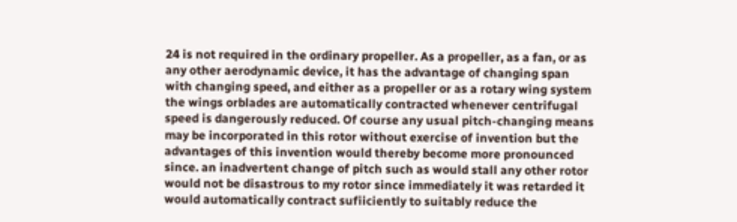24 is not required in the ordinary propeller. As a propeller, as a fan, or as any other aerodynamic device, it has the advantage of changing span with changing speed, and either as a propeller or as a rotary wing system the wings orblades are automatically contracted whenever centrifugal speed is dangerously reduced. Of course any usual pitch-changing means may be incorporated in this rotor without exercise of invention but the advantages of this invention would thereby become more pronounced since. an inadvertent change of pitch such as would stall any other rotor would not be disastrous to my rotor since immediately it was retarded it would automatically contract sufiiciently to suitably reduce the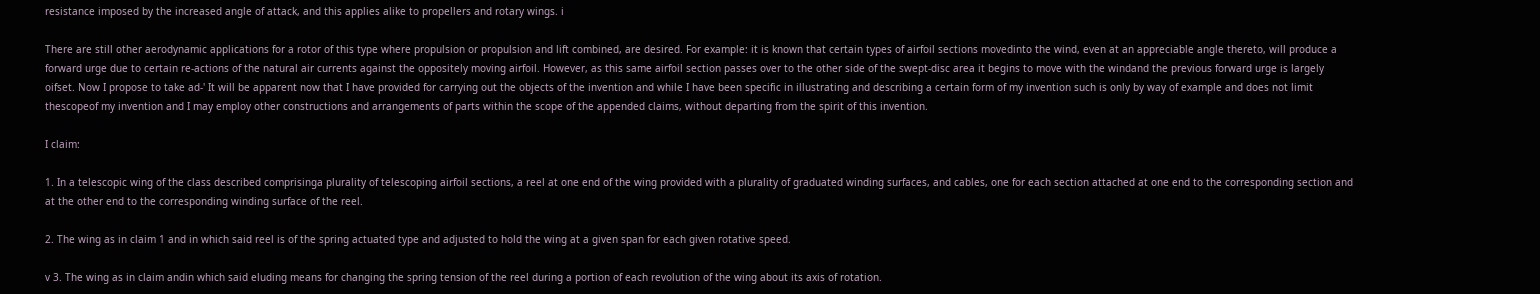resistance imposed by the increased angle of attack, and this applies alike to propellers and rotary wings. i

There are still other aerodynamic applications for a rotor of this type where propulsion or propulsion and lift combined, are desired. For example: it is known that certain types of airfoil sections movedinto the wind, even at an appreciable angle thereto, will produce a forward urge due to certain re-actions of the natural air currents against the oppositely moving airfoil. However, as this same airfoil section passes over to the other side of the swept-disc area it begins to move with the windand the previous forward urge is largely oifset. Now I propose to take ad-' It will be apparent now that I have provided for carrying out the objects of the invention and while I have been specific in illustrating and describing a certain form of my invention such is only by way of example and does not limit thescopeof my invention and I may employ other constructions and arrangements of parts within the scope of the appended claims, without departing from the spirit of this invention.

I claim:

1. In a telescopic wing of the class described comprisinga plurality of telescoping airfoil sections, a reel at one end of the wing provided with a plurality of graduated winding surfaces, and cables, one for each section attached at one end to the corresponding section and at the other end to the corresponding winding surface of the reel.

2. The wing as in claim 1 and in which said reel is of the spring actuated type and adjusted to hold the wing at a given span for each given rotative speed.

v 3. The wing as in claim andin which said eluding means for changing the spring tension of the reel during a portion of each revolution of the wing about its axis of rotation.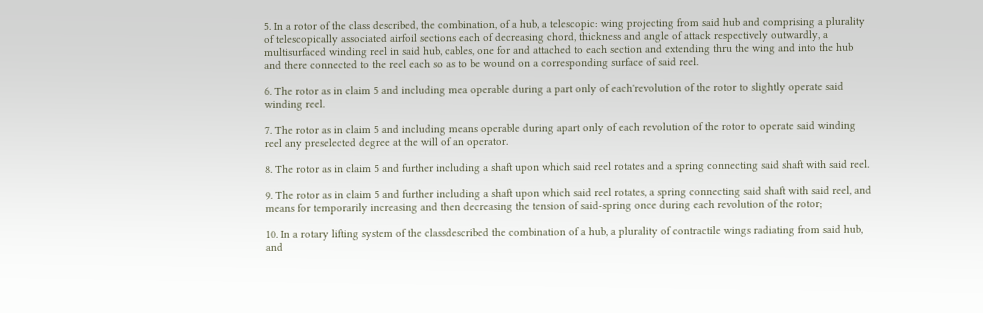5. In a rotor of the class described, the combination, of a hub, a telescopic: wing projecting from said hub and comprising a plurality of telescopically associated airfoil sections each of decreasing chord, thickness and angle of attack respectively outwardly, a multisurfaced winding reel in said hub, cables, one for and attached to each section and extending thru the wing and into the hub and there connected to the reel each so as to be wound on a corresponding surface of said reel.

6. The rotor as in claim 5 and including mea operable during a part only of each'revolution of the rotor to slightly operate said winding reel.

7. The rotor as in claim 5 and including means operable during apart only of each revolution of the rotor to operate said winding reel any preselected degree at the will of an operator.

8. The rotor as in claim 5 and further including a shaft upon which said reel rotates and a spring connecting said shaft with said reel.

9. The rotor as in claim 5 and further including a shaft upon which said reel rotates, a spring connecting said shaft with said reel, and means for temporarily increasing and then decreasing the tension of said-spring once during each revolution of the rotor;

10. In a rotary lifting system of the classdescribed the combination of a hub, a plurality of contractile wings radiating from said hub, and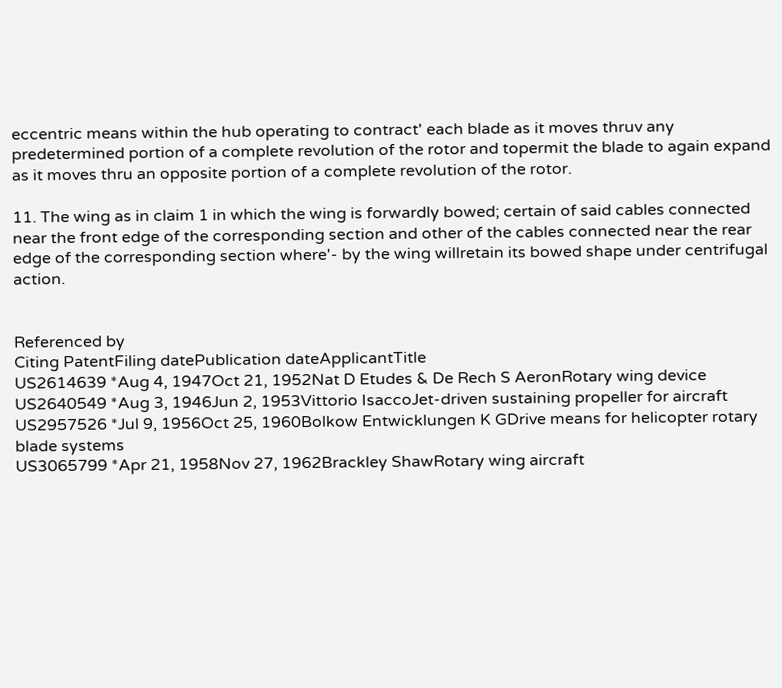eccentric means within the hub operating to contract' each blade as it moves thruv any predetermined portion of a complete revolution of the rotor and topermit the blade to again expand as it moves thru an opposite portion of a complete revolution of the rotor.

11. The wing as in claim 1 in which the wing is forwardly bowed; certain of said cables connected near the front edge of the corresponding section and other of the cables connected near the rear edge of the corresponding section where'- by the wing willretain its bowed shape under centrifugal action.


Referenced by
Citing PatentFiling datePublication dateApplicantTitle
US2614639 *Aug 4, 1947Oct 21, 1952Nat D Etudes & De Rech S AeronRotary wing device
US2640549 *Aug 3, 1946Jun 2, 1953Vittorio IsaccoJet-driven sustaining propeller for aircraft
US2957526 *Jul 9, 1956Oct 25, 1960Bolkow Entwicklungen K GDrive means for helicopter rotary blade systems
US3065799 *Apr 21, 1958Nov 27, 1962Brackley ShawRotary wing aircraft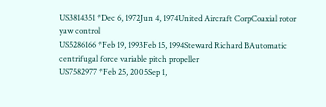US3814351 *Dec 6, 1972Jun 4, 1974United Aircraft CorpCoaxial rotor yaw control
US5286166 *Feb 19, 1993Feb 15, 1994Steward Richard BAutomatic centrifugal force variable pitch propeller
US7582977 *Feb 25, 2005Sep 1,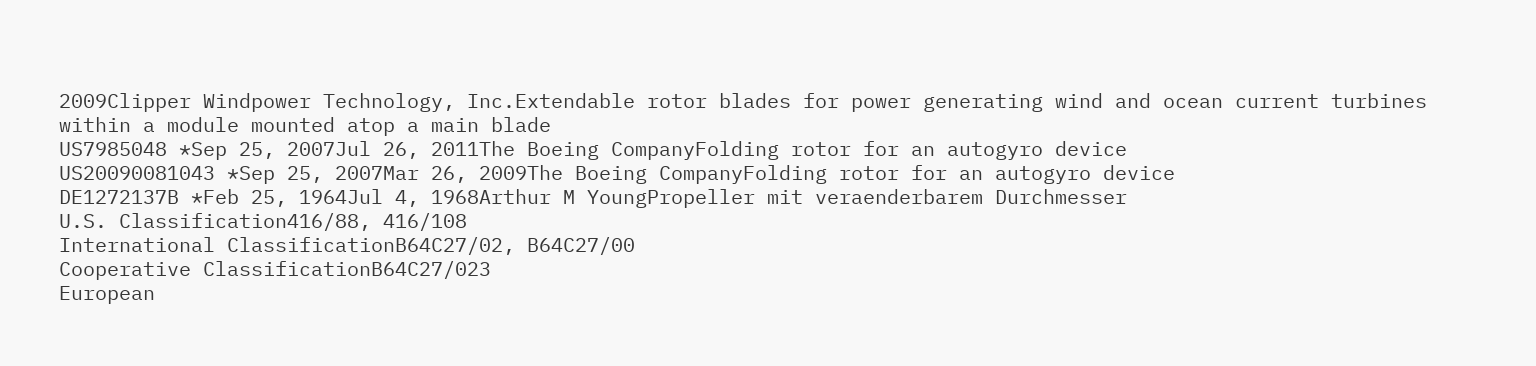2009Clipper Windpower Technology, Inc.Extendable rotor blades for power generating wind and ocean current turbines within a module mounted atop a main blade
US7985048 *Sep 25, 2007Jul 26, 2011The Boeing CompanyFolding rotor for an autogyro device
US20090081043 *Sep 25, 2007Mar 26, 2009The Boeing CompanyFolding rotor for an autogyro device
DE1272137B *Feb 25, 1964Jul 4, 1968Arthur M YoungPropeller mit veraenderbarem Durchmesser
U.S. Classification416/88, 416/108
International ClassificationB64C27/02, B64C27/00
Cooperative ClassificationB64C27/023
European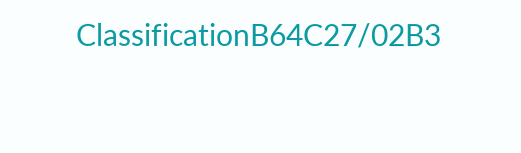ClassificationB64C27/02B3